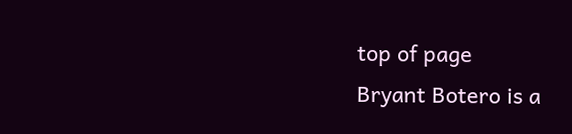top of page
Bryant Botero is a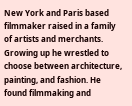New York and Paris based filmmaker raised in a family of artists and merchants. Growing up he wrestled to choose between architecture, painting, and fashion. He found filmmaking and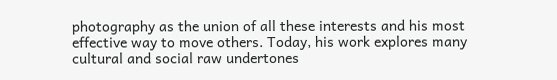photography as the union of all these interests and his most effective way to move others. Today, his work explores many cultural and social raw undertones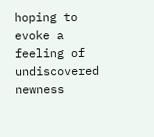hoping to evoke a feeling of undiscovered newness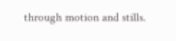through motion and stills.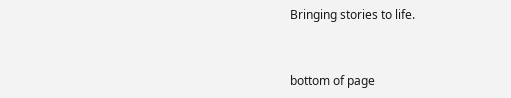Bringing stories to life.


bottom of page